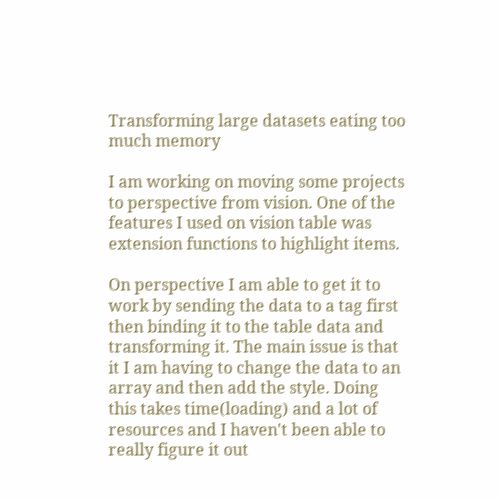Transforming large datasets eating too much memory

I am working on moving some projects to perspective from vision. One of the features I used on vision table was extension functions to highlight items.

On perspective I am able to get it to work by sending the data to a tag first then binding it to the table data and transforming it. The main issue is that it I am having to change the data to an array and then add the style. Doing this takes time(loading) and a lot of resources and I haven't been able to really figure it out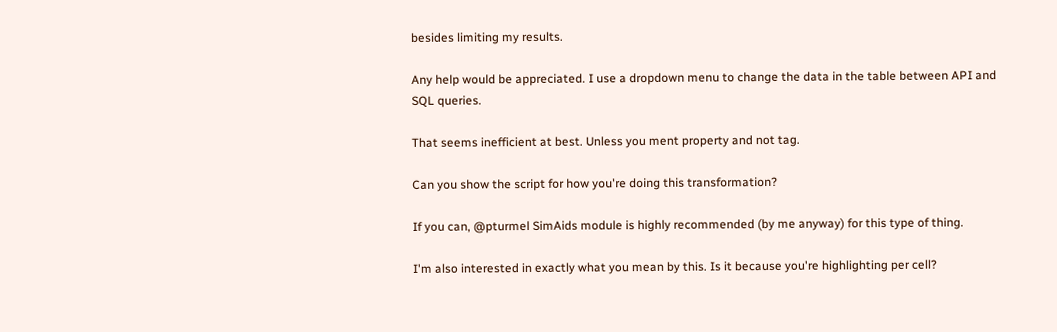besides limiting my results.

Any help would be appreciated. I use a dropdown menu to change the data in the table between API and SQL queries.

That seems inefficient at best. Unless you ment property and not tag.

Can you show the script for how you're doing this transformation?

If you can, @pturmel SimAids module is highly recommended (by me anyway) for this type of thing.

I'm also interested in exactly what you mean by this. Is it because you're highlighting per cell?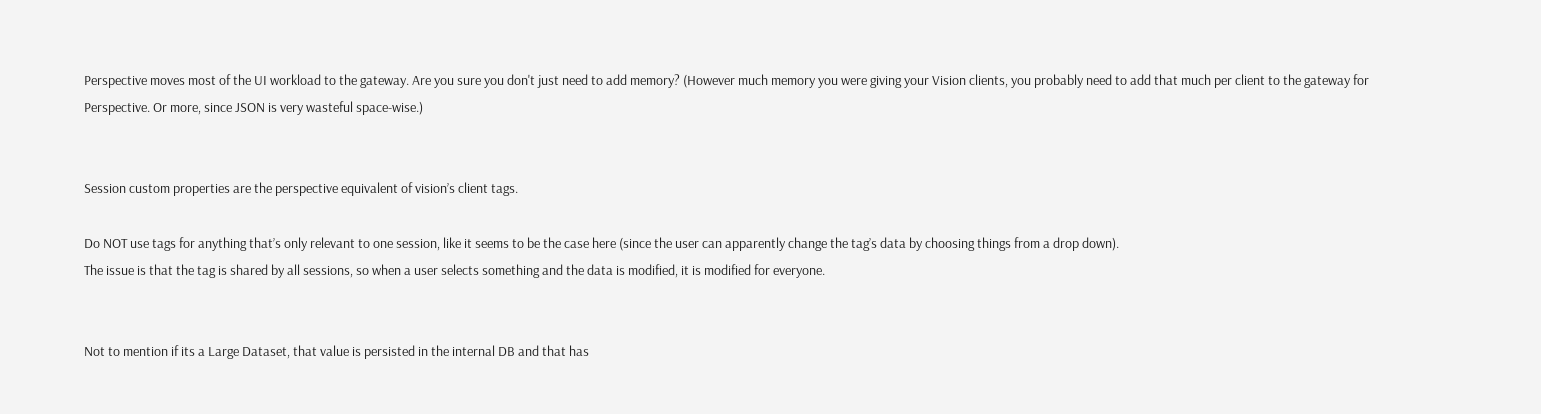Perspective moves most of the UI workload to the gateway. Are you sure you don't just need to add memory? (However much memory you were giving your Vision clients, you probably need to add that much per client to the gateway for Perspective. Or more, since JSON is very wasteful space-wise.)


Session custom properties are the perspective equivalent of vision’s client tags.

Do NOT use tags for anything that’s only relevant to one session, like it seems to be the case here (since the user can apparently change the tag’s data by choosing things from a drop down).
The issue is that the tag is shared by all sessions, so when a user selects something and the data is modified, it is modified for everyone.


Not to mention if its a Large Dataset, that value is persisted in the internal DB and that has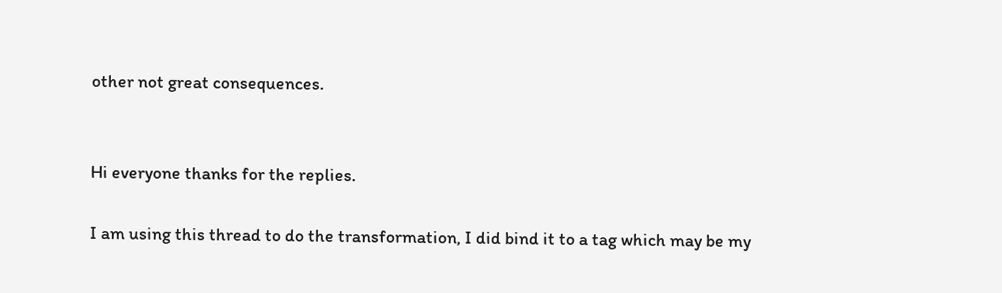other not great consequences.


Hi everyone thanks for the replies.

I am using this thread to do the transformation, I did bind it to a tag which may be my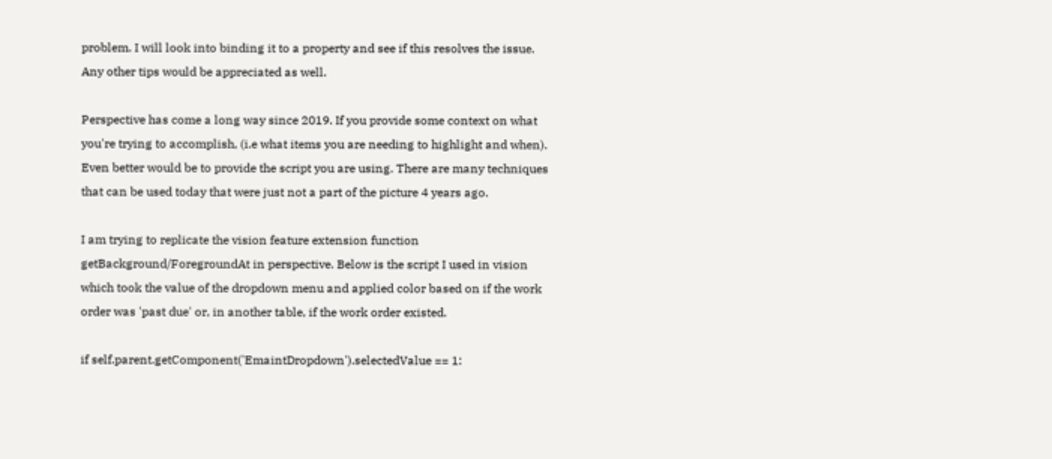problem. I will look into binding it to a property and see if this resolves the issue. Any other tips would be appreciated as well.

Perspective has come a long way since 2019. If you provide some context on what you're trying to accomplish, (i.e what items you are needing to highlight and when). Even better would be to provide the script you are using. There are many techniques that can be used today that were just not a part of the picture 4 years ago.

I am trying to replicate the vision feature extension function getBackground/ForegroundAt in perspective. Below is the script I used in vision which took the value of the dropdown menu and applied color based on if the work order was 'past due' or, in another table, if the work order existed.

if self.parent.getComponent('EmaintDropdown').selectedValue == 1: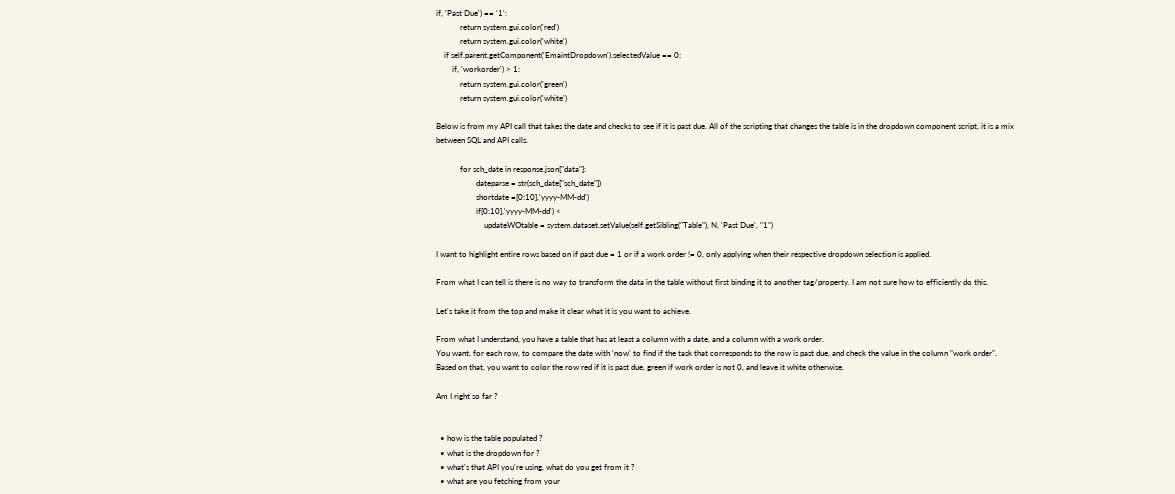if, 'Past Due') == '1':
            return system.gui.color('red')
            return system.gui.color('white')
    if self.parent.getComponent('EmaintDropdown').selectedValue == 0:
        if, 'workorder') > 1:
            return system.gui.color('green')
            return system.gui.color('white')

Below is from my API call that takes the date and checks to see if it is past due. All of the scripting that changes the table is in the dropdown component script, it is a mix between SQL and API calls.

            for sch_date in response.json["data"]:
                    dateparse = str(sch_date["sch_date"])
                    shortdate =[0:10],'yyyy-MM-dd')
                    if[0:10],'yyyy-MM-dd') <
                        updateWOtable = system.dataset.setValue(self.getSibling("Table"), N, 'Past Due', "1")

I want to highlight entire rows based on if past due = 1 or if a work order != 0, only applying when their respective dropdown selection is applied.

From what I can tell is there is no way to transform the data in the table without first binding it to another tag/property. I am not sure how to efficiently do this.

Let's take it from the top and make it clear what it is you want to achieve.

From what I understand, you have a table that has at least a column with a date, and a column with a work order.
You want, for each row, to compare the date with 'now' to find if the task that corresponds to the row is past due, and check the value in the column "work order".
Based on that, you want to color the row red if it is past due, green if work order is not 0, and leave it white otherwise.

Am I right so far ?


  • how is the table populated ?
  • what is the dropdown for ?
  • what's that API you're using, what do you get from it ?
  • what are you fetching from your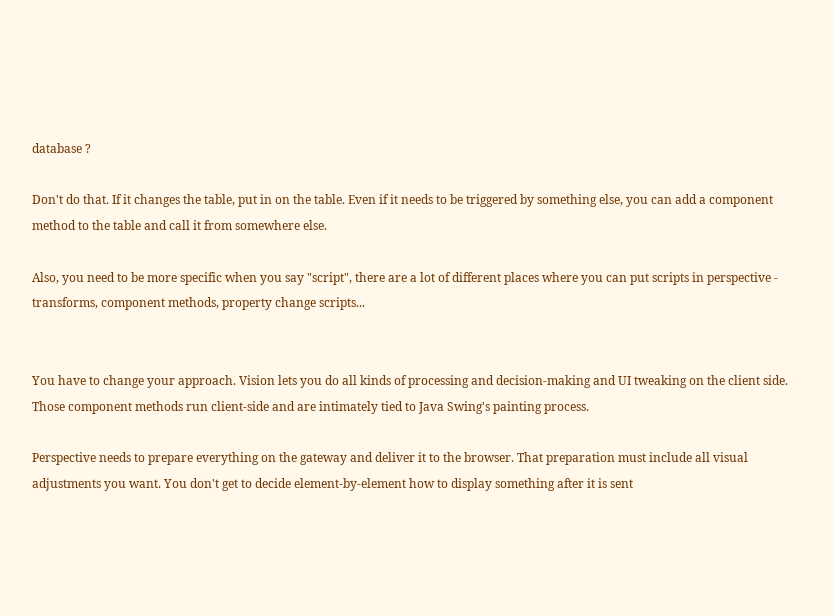database ?

Don't do that. If it changes the table, put in on the table. Even if it needs to be triggered by something else, you can add a component method to the table and call it from somewhere else.

Also, you need to be more specific when you say "script", there are a lot of different places where you can put scripts in perspective - transforms, component methods, property change scripts...


You have to change your approach. Vision lets you do all kinds of processing and decision-making and UI tweaking on the client side. Those component methods run client-side and are intimately tied to Java Swing's painting process.

Perspective needs to prepare everything on the gateway and deliver it to the browser. That preparation must include all visual adjustments you want. You don't get to decide element-by-element how to display something after it is sent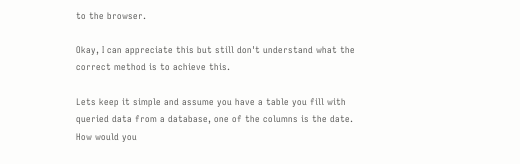to the browser.

Okay, I can appreciate this but still don't understand what the correct method is to achieve this.

Lets keep it simple and assume you have a table you fill with queried data from a database, one of the columns is the date. How would you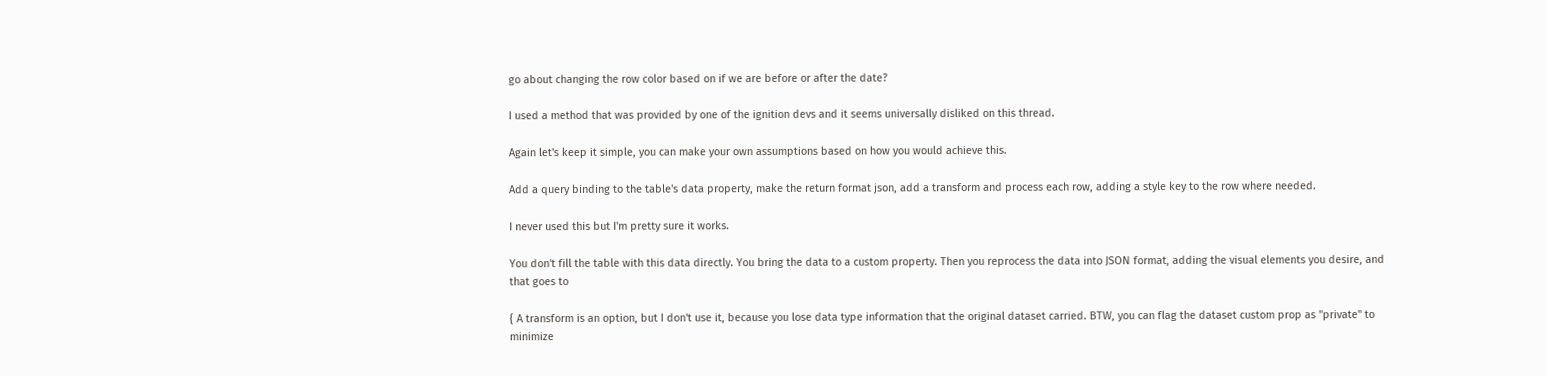go about changing the row color based on if we are before or after the date?

I used a method that was provided by one of the ignition devs and it seems universally disliked on this thread.

Again let's keep it simple, you can make your own assumptions based on how you would achieve this.

Add a query binding to the table's data property, make the return format json, add a transform and process each row, adding a style key to the row where needed.

I never used this but I'm pretty sure it works.

You don't fill the table with this data directly. You bring the data to a custom property. Then you reprocess the data into JSON format, adding the visual elements you desire, and that goes to

{ A transform is an option, but I don't use it, because you lose data type information that the original dataset carried. BTW, you can flag the dataset custom prop as "private" to minimize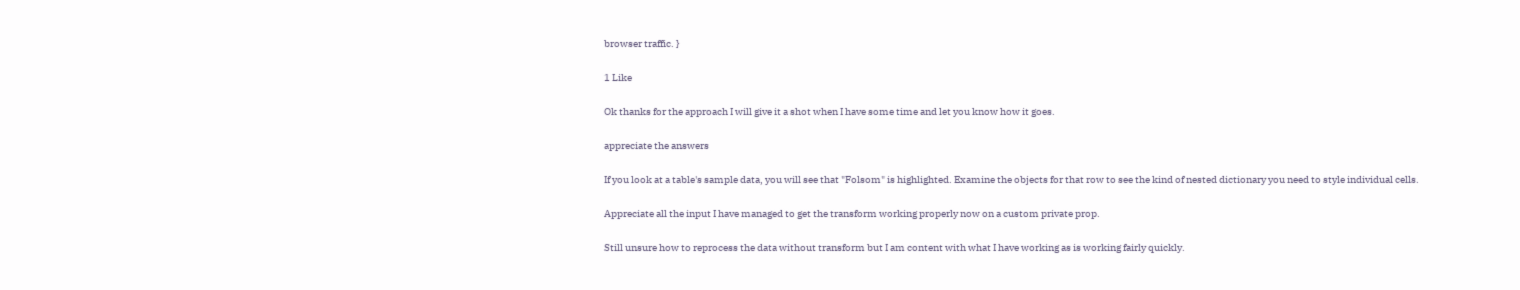browser traffic. }

1 Like

Ok thanks for the approach I will give it a shot when I have some time and let you know how it goes.

appreciate the answers

If you look at a table's sample data, you will see that "Folsom" is highlighted. Examine the objects for that row to see the kind of nested dictionary you need to style individual cells.

Appreciate all the input I have managed to get the transform working properly now on a custom private prop.

Still unsure how to reprocess the data without transform but I am content with what I have working as is working fairly quickly.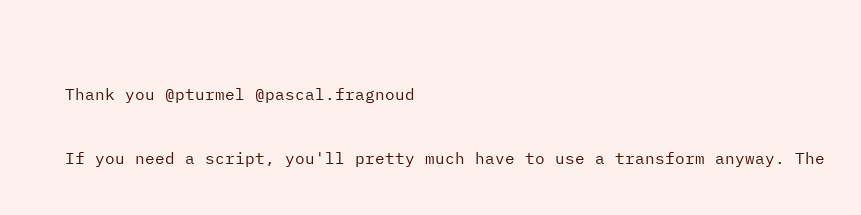Thank you @pturmel @pascal.fragnoud

If you need a script, you'll pretty much have to use a transform anyway. The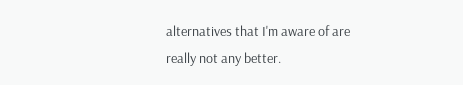alternatives that I'm aware of are really not any better.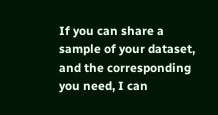If you can share a sample of your dataset, and the corresponding you need, I can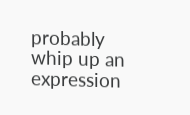probably whip up an expression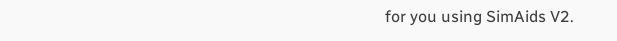for you using SimAids V2.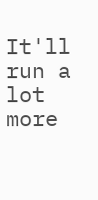It'll run a lot more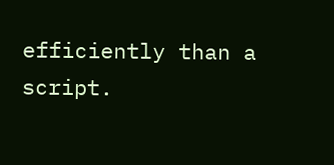efficiently than a script.